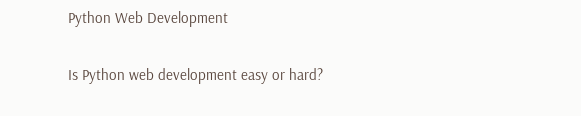Python Web Development

Is Python web development easy or hard?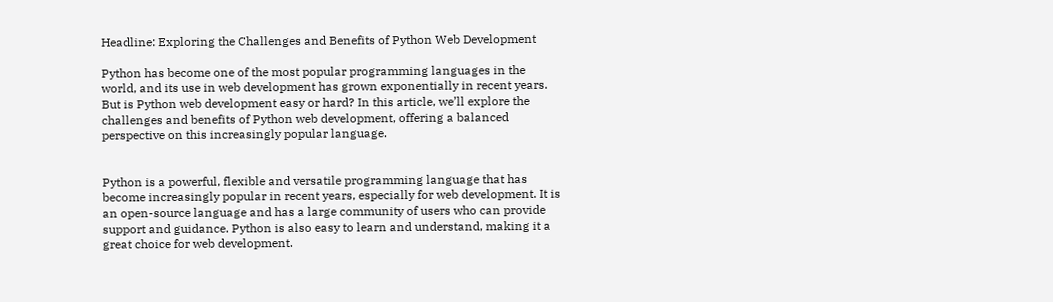Headline: Exploring the Challenges and Benefits of Python Web Development

Python has become one of the most popular programming languages in the world, and its use in web development has grown exponentially in recent years. But is Python web development easy or hard? In this article, we’ll explore the challenges and benefits of Python web development, offering a balanced perspective on this increasingly popular language.


Python is a powerful, flexible and versatile programming language that has become increasingly popular in recent years, especially for web development. It is an open-source language and has a large community of users who can provide support and guidance. Python is also easy to learn and understand, making it a great choice for web development.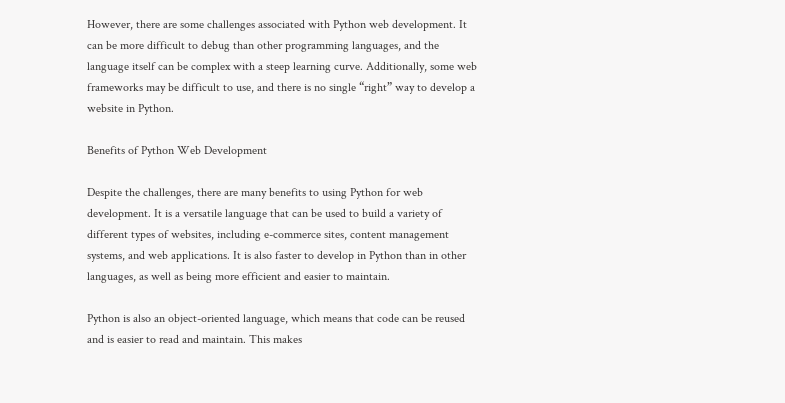However, there are some challenges associated with Python web development. It can be more difficult to debug than other programming languages, and the language itself can be complex with a steep learning curve. Additionally, some web frameworks may be difficult to use, and there is no single “right” way to develop a website in Python.

Benefits of Python Web Development

Despite the challenges, there are many benefits to using Python for web development. It is a versatile language that can be used to build a variety of different types of websites, including e-commerce sites, content management systems, and web applications. It is also faster to develop in Python than in other languages, as well as being more efficient and easier to maintain.

Python is also an object-oriented language, which means that code can be reused and is easier to read and maintain. This makes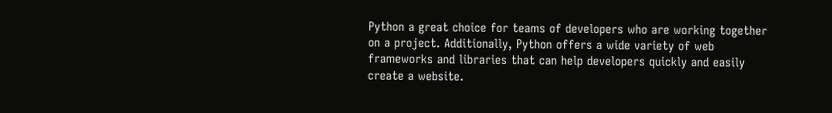Python a great choice for teams of developers who are working together on a project. Additionally, Python offers a wide variety of web frameworks and libraries that can help developers quickly and easily create a website.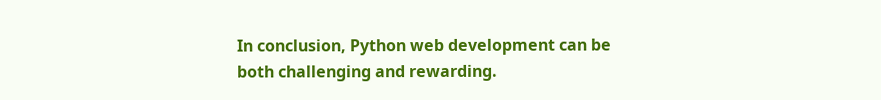In conclusion, Python web development can be both challenging and rewarding.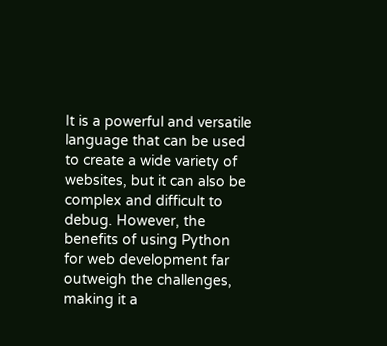It is a powerful and versatile language that can be used to create a wide variety of websites, but it can also be complex and difficult to debug. However, the benefits of using Python for web development far outweigh the challenges, making it a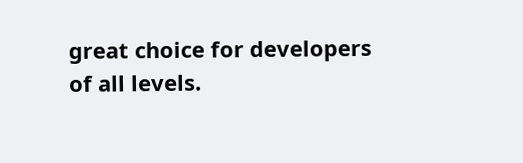great choice for developers of all levels.